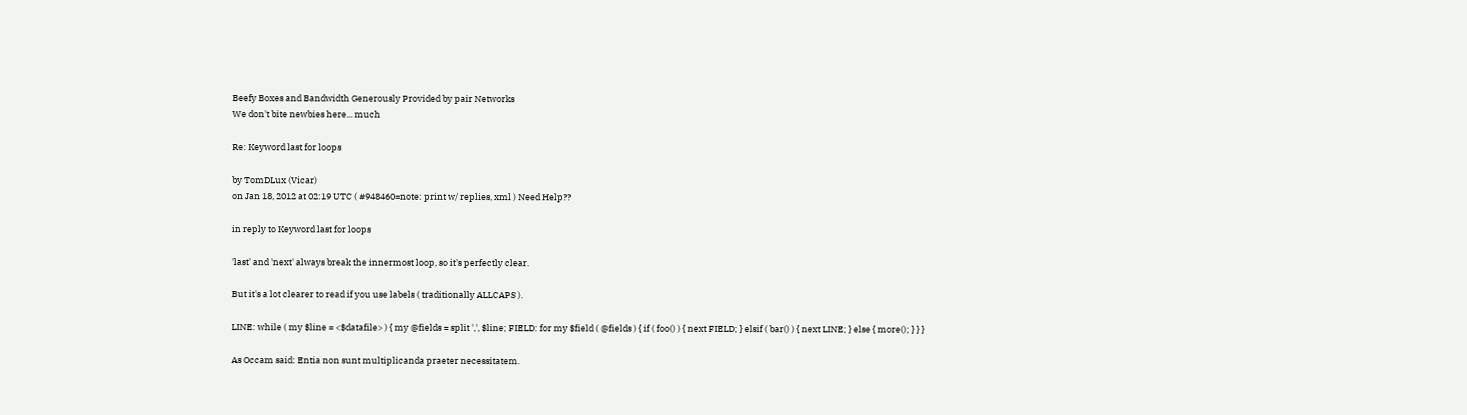Beefy Boxes and Bandwidth Generously Provided by pair Networks
We don't bite newbies here... much

Re: Keyword last for loops

by TomDLux (Vicar)
on Jan 18, 2012 at 02:19 UTC ( #948460=note: print w/ replies, xml ) Need Help??

in reply to Keyword last for loops

'last' and 'next' always break the innermost loop, so it's perfectly clear.

But it's a lot clearer to read if you use labels ( traditionally ALLCAPS ).

LINE: while ( my $line = <$datafile> ) { my @fields = split ',', $line; FIELD: for my $field ( @fields ) { if ( foo() ) { next FIELD; } elsif ( bar() ) { next LINE; } else { more(); } } }

As Occam said: Entia non sunt multiplicanda praeter necessitatem.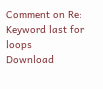Comment on Re: Keyword last for loops
Download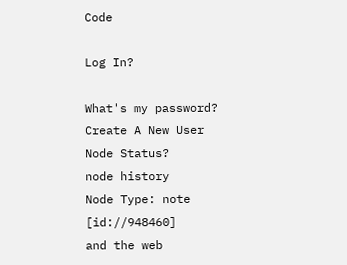Code

Log In?

What's my password?
Create A New User
Node Status?
node history
Node Type: note [id://948460]
and the web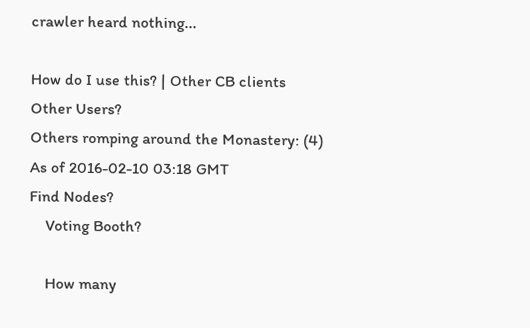crawler heard nothing...

How do I use this? | Other CB clients
Other Users?
Others romping around the Monastery: (4)
As of 2016-02-10 03:18 GMT
Find Nodes?
    Voting Booth?

    How many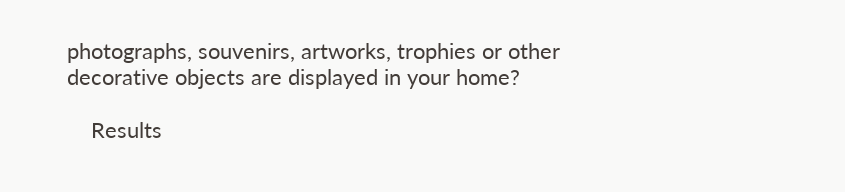photographs, souvenirs, artworks, trophies or other decorative objects are displayed in your home?

    Results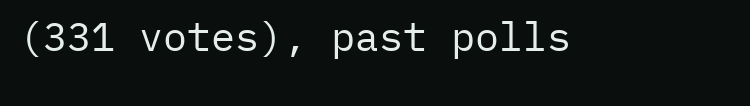(331 votes), past polls